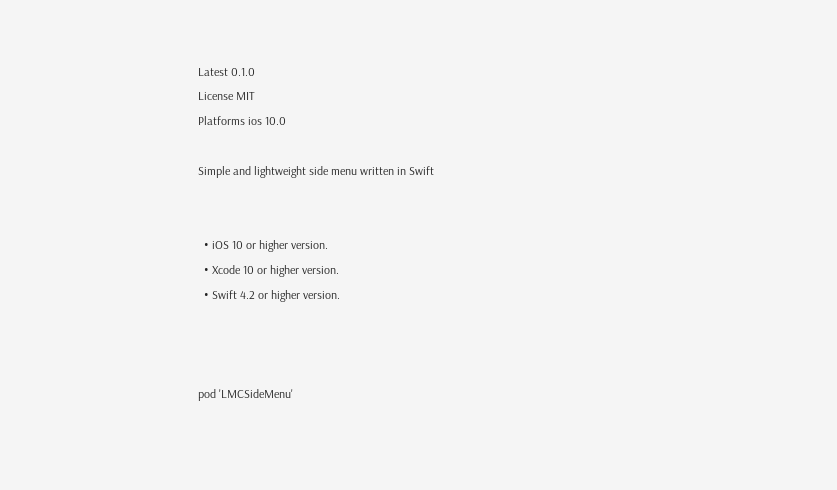Latest 0.1.0
License MIT
Platforms ios 10.0

Simple and lightweight side menu written in Swift


  • iOS 10 or higher version.
  • Xcode 10 or higher version.
  • Swift 4.2 or higher version.



pod 'LMCSideMenu'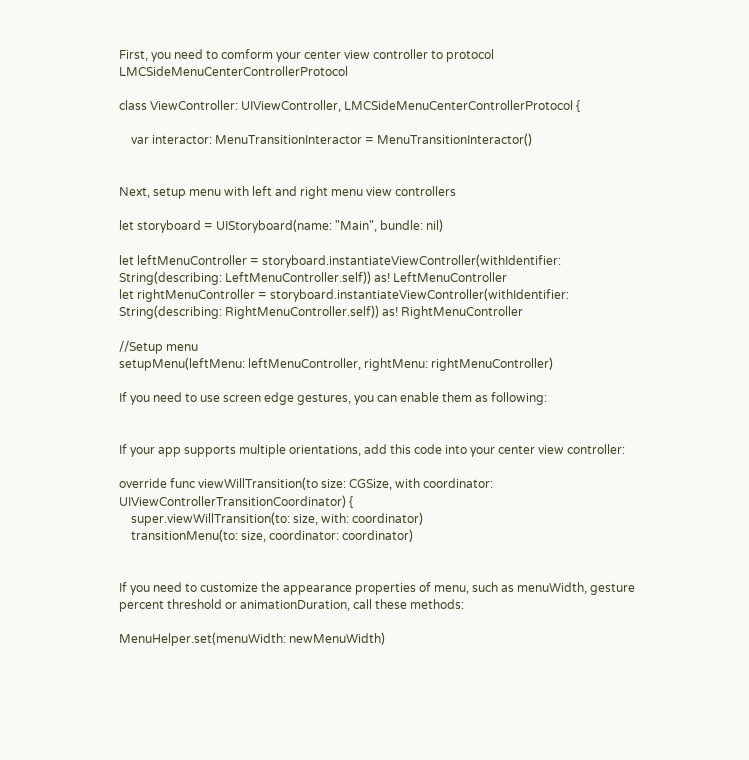First, you need to comform your center view controller to protocol LMCSideMenuCenterControllerProtocol

class ViewController: UIViewController, LMCSideMenuCenterControllerProtocol {

    var interactor: MenuTransitionInteractor = MenuTransitionInteractor()


Next, setup menu with left and right menu view controllers

let storyboard = UIStoryboard(name: "Main", bundle: nil)

let leftMenuController = storyboard.instantiateViewController(withIdentifier: String(describing: LeftMenuController.self)) as! LeftMenuController
let rightMenuController = storyboard.instantiateViewController(withIdentifier: String(describing: RightMenuController.self)) as! RightMenuController

//Setup menu
setupMenu(leftMenu: leftMenuController, rightMenu: rightMenuController)

If you need to use screen edge gestures, you can enable them as following:


If your app supports multiple orientations, add this code into your center view controller:

override func viewWillTransition(to size: CGSize, with coordinator: UIViewControllerTransitionCoordinator) {
    super.viewWillTransition(to: size, with: coordinator)
    transitionMenu(to: size, coordinator: coordinator)


If you need to customize the appearance properties of menu, such as menuWidth, gesture percent threshold or animationDuration, call these methods:

MenuHelper.set(menuWidth: newMenuWidth)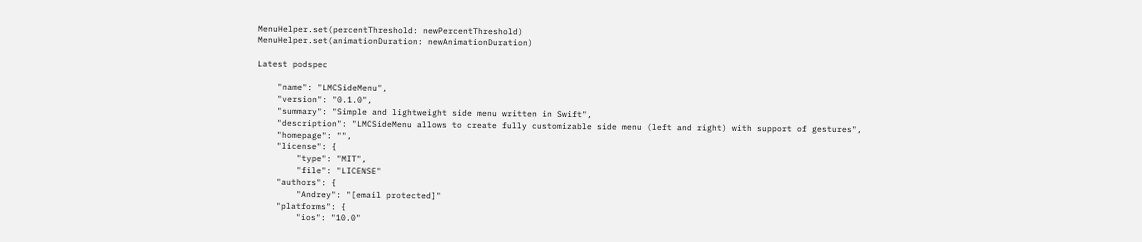MenuHelper.set(percentThreshold: newPercentThreshold)
MenuHelper.set(animationDuration: newAnimationDuration)

Latest podspec

    "name": "LMCSideMenu",
    "version": "0.1.0",
    "summary": "Simple and lightweight side menu written in Swift",
    "description": "LMCSideMenu allows to create fully customizable side menu (left and right) with support of gestures",
    "homepage": "",
    "license": {
        "type": "MIT",
        "file": "LICENSE"
    "authors": {
        "Andrey": "[email protected]"
    "platforms": {
        "ios": "10.0"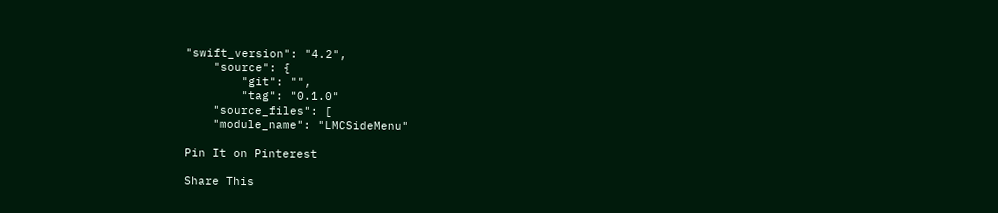"swift_version": "4.2",
    "source": {
        "git": "",
        "tag": "0.1.0"
    "source_files": [
    "module_name": "LMCSideMenu"

Pin It on Pinterest

Share This